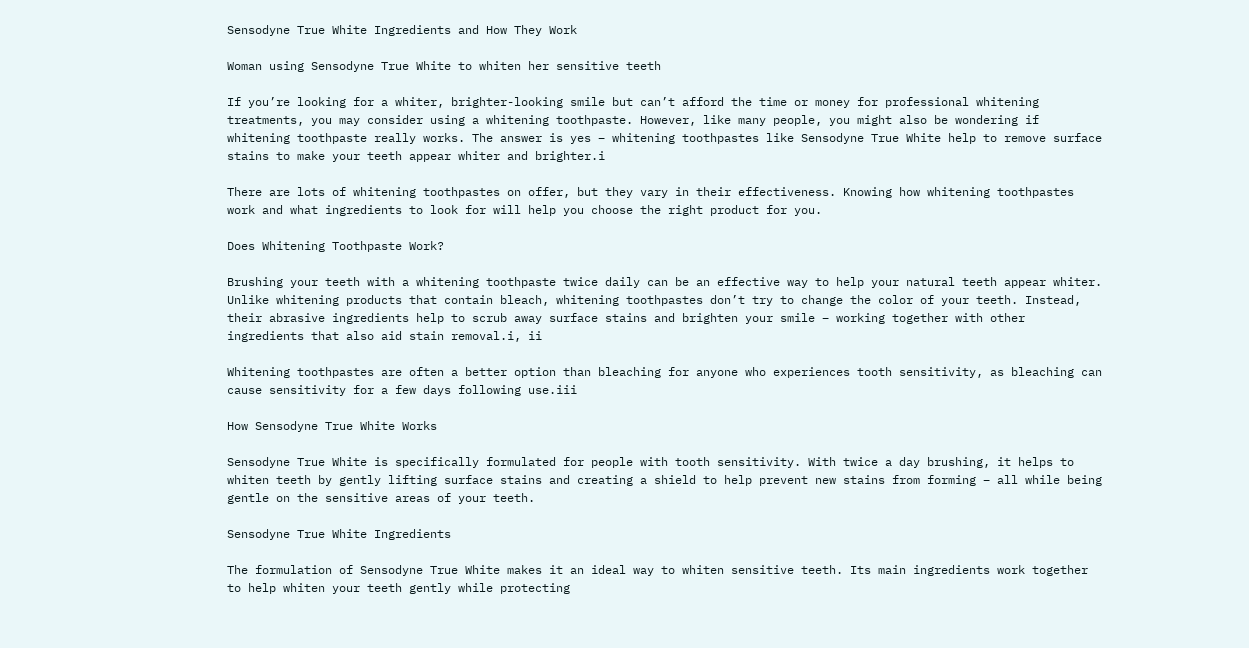Sensodyne True White Ingredients and How They Work

Woman using Sensodyne True White to whiten her sensitive teeth

If you’re looking for a whiter, brighter-looking smile but can’t afford the time or money for professional whitening treatments, you may consider using a whitening toothpaste. However, like many people, you might also be wondering if whitening toothpaste really works. The answer is yes – whitening toothpastes like Sensodyne True White help to remove surface stains to make your teeth appear whiter and brighter.i

There are lots of whitening toothpastes on offer, but they vary in their effectiveness. Knowing how whitening toothpastes work and what ingredients to look for will help you choose the right product for you.

Does Whitening Toothpaste Work?

Brushing your teeth with a whitening toothpaste twice daily can be an effective way to help your natural teeth appear whiter. Unlike whitening products that contain bleach, whitening toothpastes don’t try to change the color of your teeth. Instead, their abrasive ingredients help to scrub away surface stains and brighten your smile – working together with other ingredients that also aid stain removal.i, ii

Whitening toothpastes are often a better option than bleaching for anyone who experiences tooth sensitivity, as bleaching can cause sensitivity for a few days following use.iii

How Sensodyne True White Works

Sensodyne True White is specifically formulated for people with tooth sensitivity. With twice a day brushing, it helps to whiten teeth by gently lifting surface stains and creating a shield to help prevent new stains from forming – all while being gentle on the sensitive areas of your teeth.

Sensodyne True White Ingredients

The formulation of Sensodyne True White makes it an ideal way to whiten sensitive teeth. Its main ingredients work together to help whiten your teeth gently while protecting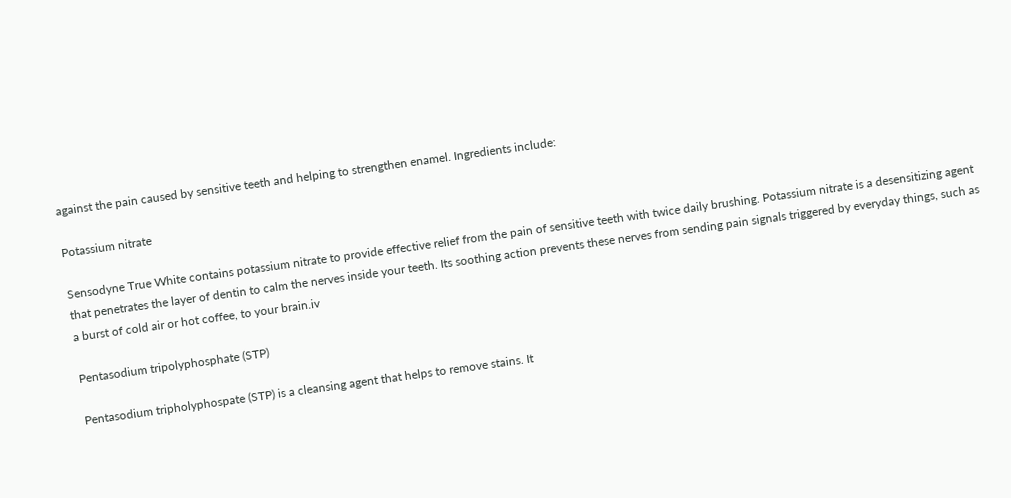against the pain caused by sensitive teeth and helping to strengthen enamel. Ingredients include:

Potassium nitrate

Sensodyne True White contains potassium nitrate to provide effective relief from the pain of sensitive teeth with twice daily brushing. Potassium nitrate is a desensitizing agent that penetrates the layer of dentin to calm the nerves inside your teeth. Its soothing action prevents these nerves from sending pain signals triggered by everyday things, such as a burst of cold air or hot coffee, to your brain.iv

Pentasodium tripolyphosphate (STP)

Pentasodium tripholyphospate (STP) is a cleansing agent that helps to remove stains. It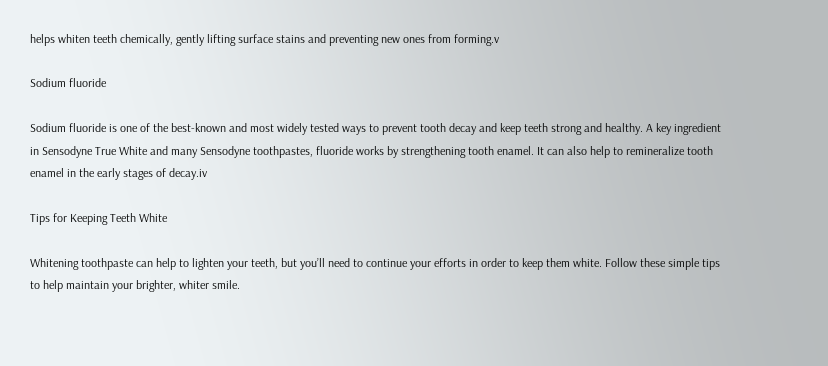helps whiten teeth chemically, gently lifting surface stains and preventing new ones from forming.v

Sodium fluoride

Sodium fluoride is one of the best-known and most widely tested ways to prevent tooth decay and keep teeth strong and healthy. A key ingredient in Sensodyne True White and many Sensodyne toothpastes, fluoride works by strengthening tooth enamel. It can also help to remineralize tooth enamel in the early stages of decay.iv

Tips for Keeping Teeth White

Whitening toothpaste can help to lighten your teeth, but you’ll need to continue your efforts in order to keep them white. Follow these simple tips to help maintain your brighter, whiter smile.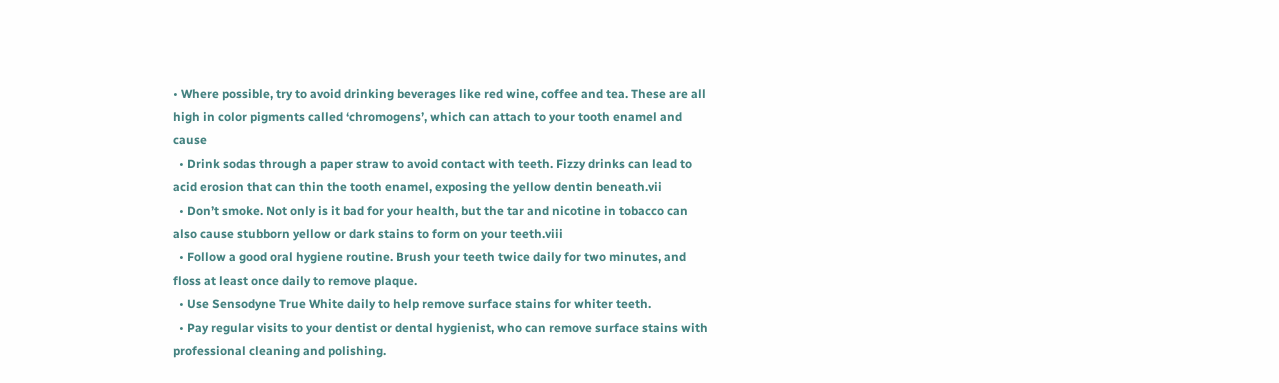• Where possible, try to avoid drinking beverages like red wine, coffee and tea. These are all high in color pigments called ‘chromogens’, which can attach to your tooth enamel and cause
  • Drink sodas through a paper straw to avoid contact with teeth. Fizzy drinks can lead to acid erosion that can thin the tooth enamel, exposing the yellow dentin beneath.vii
  • Don’t smoke. Not only is it bad for your health, but the tar and nicotine in tobacco can also cause stubborn yellow or dark stains to form on your teeth.viii
  • Follow a good oral hygiene routine. Brush your teeth twice daily for two minutes, and floss at least once daily to remove plaque.
  • Use Sensodyne True White daily to help remove surface stains for whiter teeth.
  • Pay regular visits to your dentist or dental hygienist, who can remove surface stains with professional cleaning and polishing.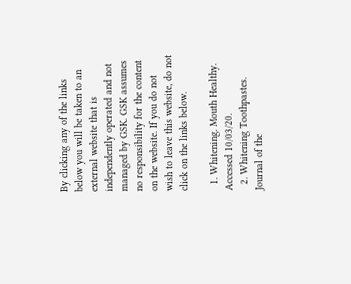By clicking any of the links below you will be taken to an external website that is independently operated and not managed by GSK. GSK assumes no responsibility for the content on the website. If you do not wish to leave this website, do not click on the links below.

  1. Whitening. Mouth Healthy. Accessed 10/03/20.
  2. Whitening Toothpastes. Journal of the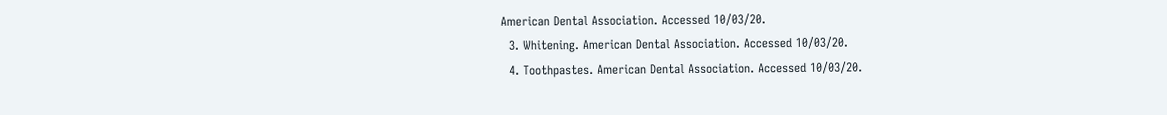American Dental Association. Accessed 10/03/20.
  3. Whitening. American Dental Association. Accessed 10/03/20.
  4. Toothpastes. American Dental Association. Accessed 10/03/20.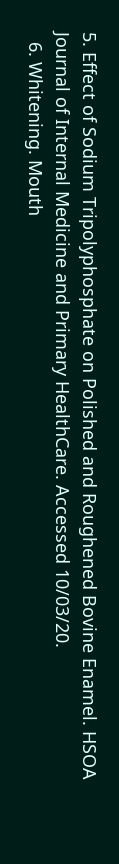5. Effect of Sodium Tripolyphosphate on Polished and Roughened Bovine Enamel. HSOA Journal of Internal Medicine and Primary HealthCare. Accessed 10/03/20.
  6. Whitening. Mouth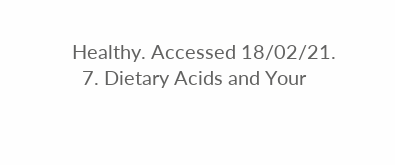Healthy. Accessed 18/02/21.
  7. Dietary Acids and Your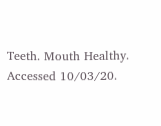Teeth. Mouth Healthy. Accessed 10/03/20.